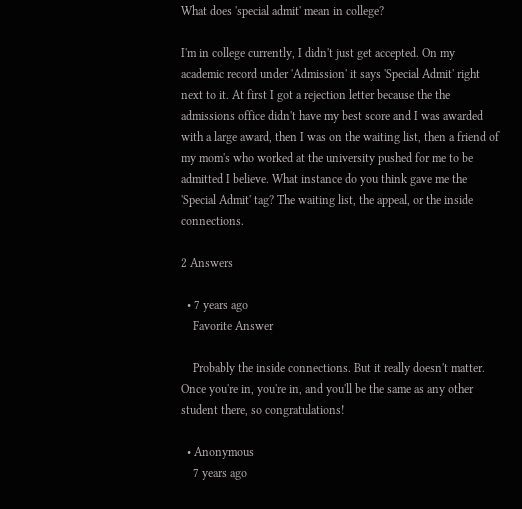What does 'special admit' mean in college?

I'm in college currently, I didn't just get accepted. On my academic record under 'Admission' it says 'Special Admit' right next to it. At first I got a rejection letter because the the admissions office didn't have my best score and I was awarded with a large award, then I was on the waiting list, then a friend of my mom's who worked at the university pushed for me to be admitted I believe. What instance do you think gave me the 'Special Admit' tag? The waiting list, the appeal, or the inside connections.

2 Answers

  • 7 years ago
    Favorite Answer

    Probably the inside connections. But it really doesn't matter. Once you're in, you're in, and you'll be the same as any other student there, so congratulations!

  • Anonymous
    7 years ago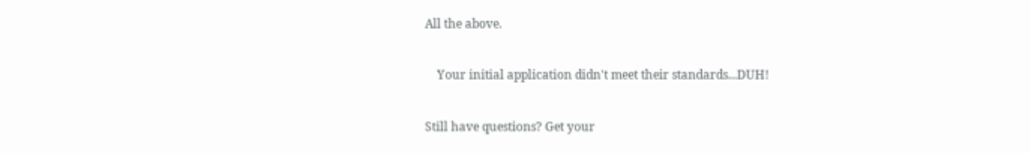All the above.

    Your initial application didn't meet their standards...DUH!

Still have questions? Get your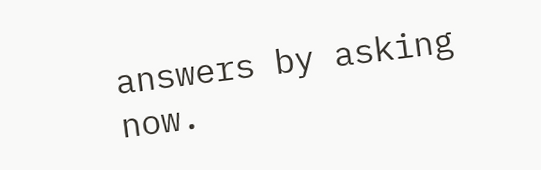answers by asking now.